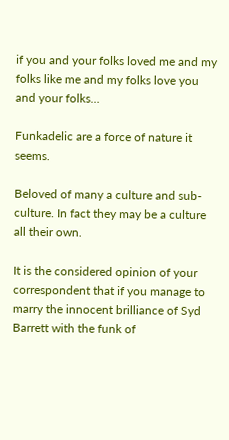if you and your folks loved me and my folks like me and my folks love you and your folks…

Funkadelic are a force of nature it seems.

Beloved of many a culture and sub-culture. In fact they may be a culture all their own.

It is the considered opinion of your correspondent that if you manage to marry the innocent brilliance of Syd Barrett with the funk of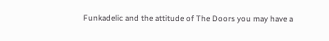Funkadelic and the attitude of The Doors you may have a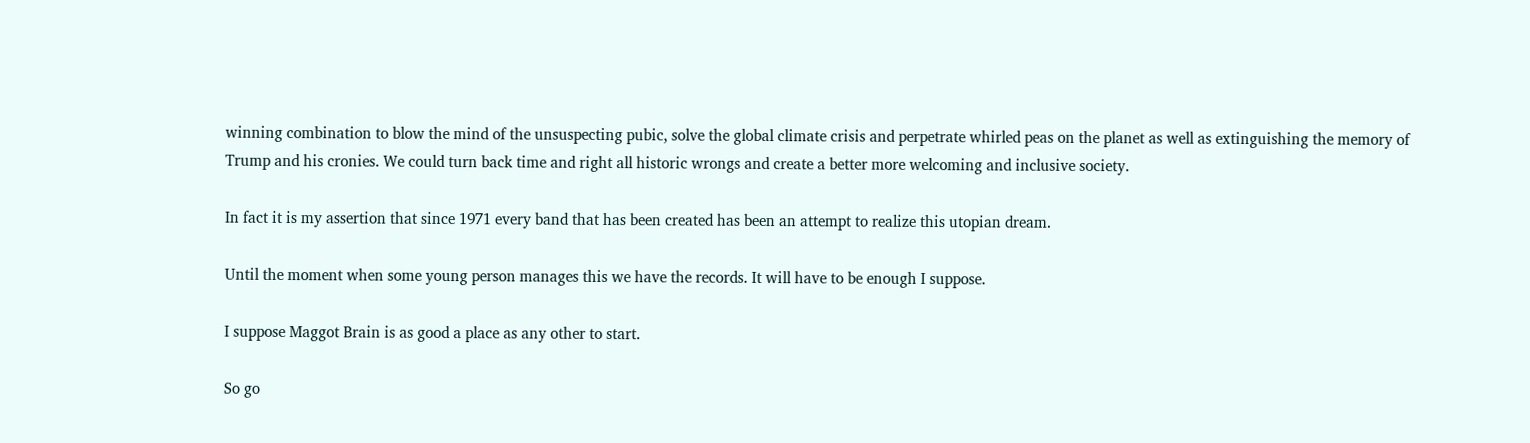winning combination to blow the mind of the unsuspecting pubic, solve the global climate crisis and perpetrate whirled peas on the planet as well as extinguishing the memory of Trump and his cronies. We could turn back time and right all historic wrongs and create a better more welcoming and inclusive society.

In fact it is my assertion that since 1971 every band that has been created has been an attempt to realize this utopian dream.

Until the moment when some young person manages this we have the records. It will have to be enough I suppose.

I suppose Maggot Brain is as good a place as any other to start.

So go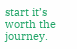start it’s worth the journey.